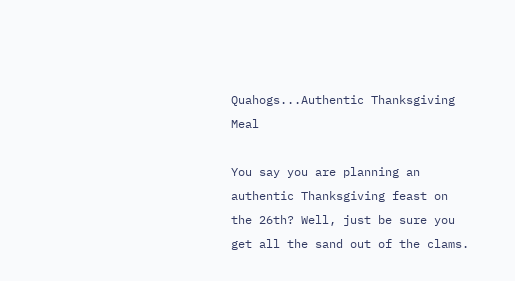Quahogs...Authentic Thanksgiving Meal

You say you are planning an authentic Thanksgiving feast on the 26th? Well, just be sure you get all the sand out of the clams.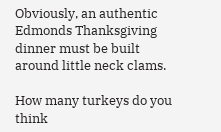Obviously, an authentic Edmonds Thanksgiving dinner must be built around little neck clams.

How many turkeys do you think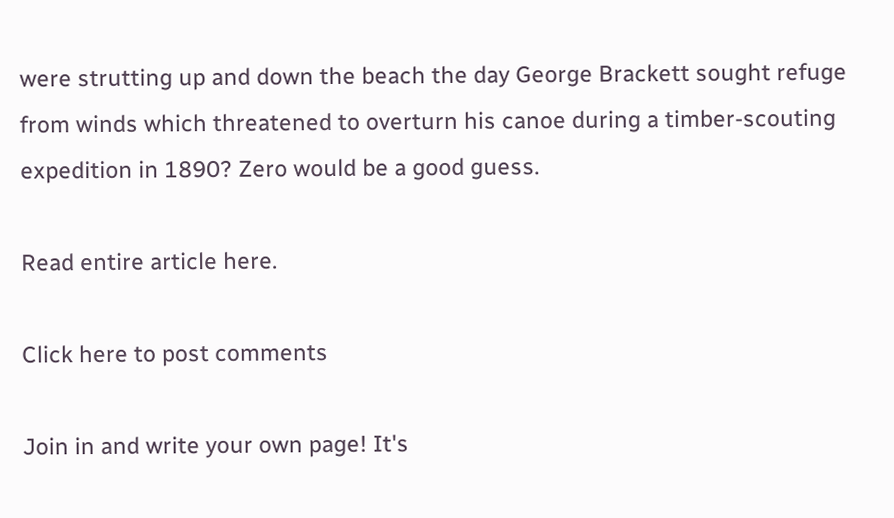were strutting up and down the beach the day George Brackett sought refuge from winds which threatened to overturn his canoe during a timber-scouting expedition in 1890? Zero would be a good guess.

Read entire article here.

Click here to post comments

Join in and write your own page! It's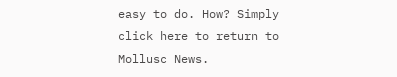easy to do. How? Simply click here to return to Mollusc News.